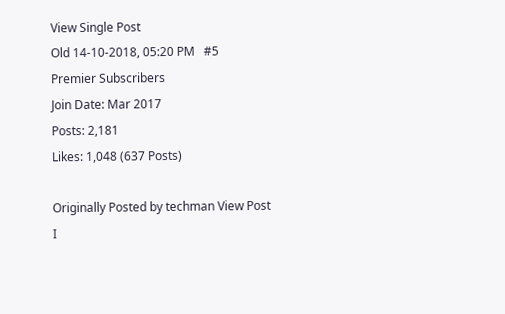View Single Post
Old 14-10-2018, 05:20 PM   #5
Premier Subscribers
Join Date: Mar 2017
Posts: 2,181
Likes: 1,048 (637 Posts)

Originally Posted by techman View Post
I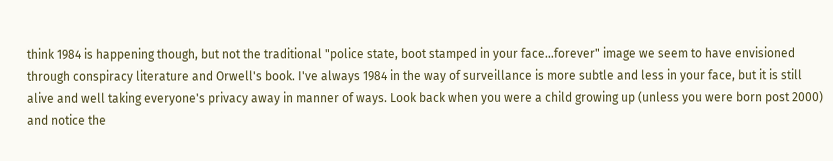think 1984 is happening though, but not the traditional "police state, boot stamped in your face...forever" image we seem to have envisioned through conspiracy literature and Orwell's book. I've always 1984 in the way of surveillance is more subtle and less in your face, but it is still alive and well taking everyone's privacy away in manner of ways. Look back when you were a child growing up (unless you were born post 2000) and notice the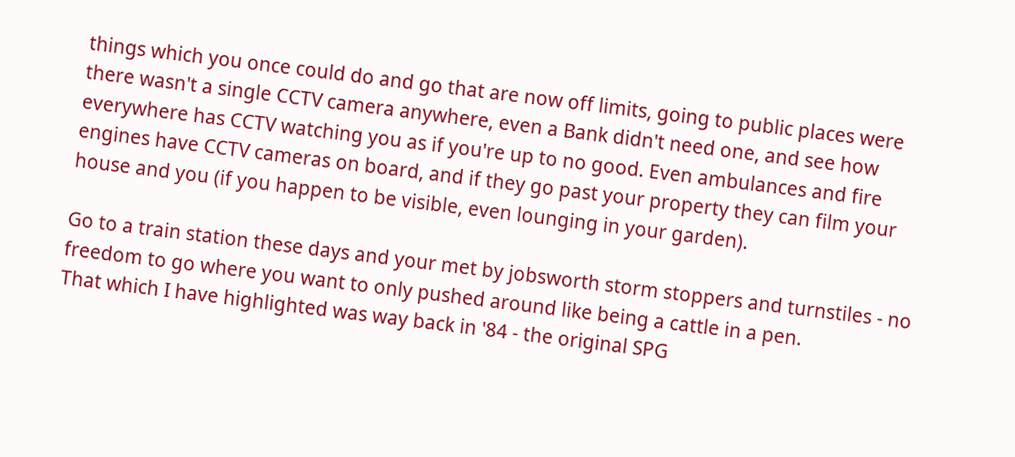things which you once could do and go that are now off limits, going to public places were there wasn't a single CCTV camera anywhere, even a Bank didn't need one, and see how everywhere has CCTV watching you as if you're up to no good. Even ambulances and fire engines have CCTV cameras on board, and if they go past your property they can film your house and you (if you happen to be visible, even lounging in your garden).

Go to a train station these days and your met by jobsworth storm stoppers and turnstiles - no freedom to go where you want to only pushed around like being a cattle in a pen.
That which I have highlighted was way back in '84 - the original SPG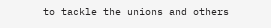to tackle the unions and others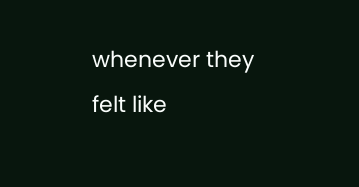whenever they felt like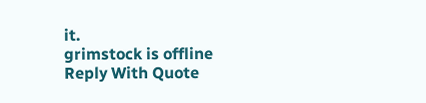it.
grimstock is offline   Reply With Quote